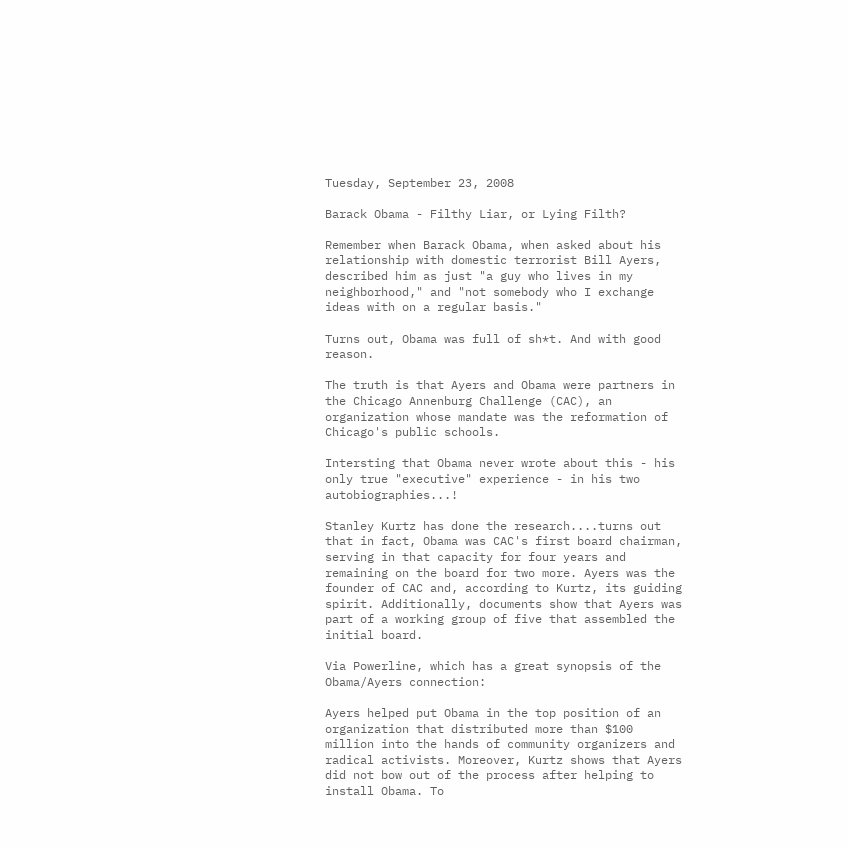Tuesday, September 23, 2008

Barack Obama - Filthy Liar, or Lying Filth?

Remember when Barack Obama, when asked about his relationship with domestic terrorist Bill Ayers, described him as just "a guy who lives in my neighborhood," and "not somebody who I exchange ideas with on a regular basis."

Turns out, Obama was full of sh*t. And with good reason.

The truth is that Ayers and Obama were partners in the Chicago Annenburg Challenge (CAC), an organization whose mandate was the reformation of Chicago's public schools.

Intersting that Obama never wrote about this - his only true "executive" experience - in his two autobiographies...!

Stanley Kurtz has done the research....turns out that in fact, Obama was CAC's first board chairman, serving in that capacity for four years and remaining on the board for two more. Ayers was the founder of CAC and, according to Kurtz, its guiding spirit. Additionally, documents show that Ayers was part of a working group of five that assembled the initial board.

Via Powerline, which has a great synopsis of the Obama/Ayers connection:

Ayers helped put Obama in the top position of an organization that distributed more than $100 million into the hands of community organizers and radical activists. Moreover, Kurtz shows that Ayers did not bow out of the process after helping to install Obama. To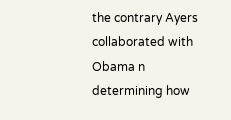the contrary Ayers collaborated with Obama n determining how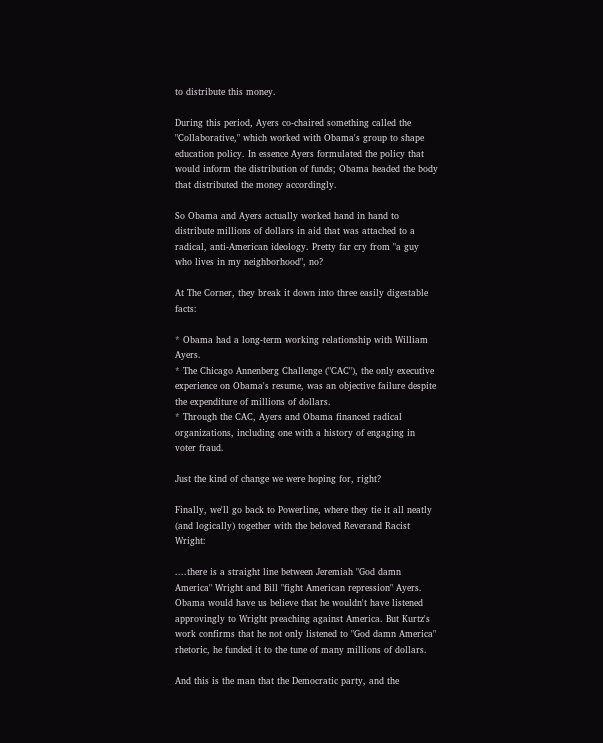to distribute this money.

During this period, Ayers co-chaired something called the "Collaborative," which worked with Obama's group to shape education policy. In essence Ayers formulated the policy that would inform the distribution of funds; Obama headed the body that distributed the money accordingly.

So Obama and Ayers actually worked hand in hand to distribute millions of dollars in aid that was attached to a radical, anti-American ideology. Pretty far cry from "a guy who lives in my neighborhood", no?

At The Corner, they break it down into three easily digestable facts:

* Obama had a long-term working relationship with William Ayers.
* The Chicago Annenberg Challenge ("CAC"), the only executive experience on Obama's resume, was an objective failure despite the expenditure of millions of dollars.
* Through the CAC, Ayers and Obama financed radical organizations, including one with a history of engaging in voter fraud.

Just the kind of change we were hoping for, right?

Finally, we'll go back to Powerline, where they tie it all neatly (and logically) together with the beloved Reverand Racist Wright:

....there is a straight line between Jeremiah "God damn America" Wright and Bill "fight American repression" Ayers. Obama would have us believe that he wouldn't have listened approvingly to Wright preaching against America. But Kurtz's work confirms that he not only listened to "God damn America" rhetoric, he funded it to the tune of many millions of dollars.

And this is the man that the Democratic party, and the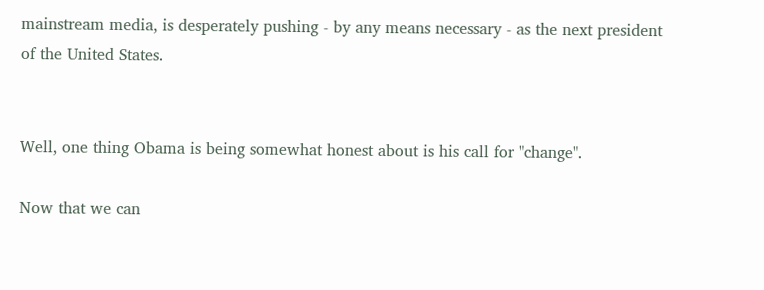mainstream media, is desperately pushing - by any means necessary - as the next president of the United States.


Well, one thing Obama is being somewhat honest about is his call for "change".

Now that we can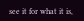see it for what it is,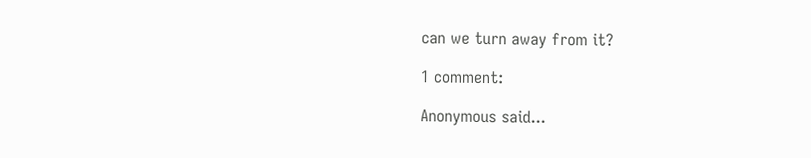can we turn away from it?

1 comment:

Anonymous said...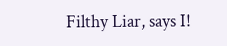Filthy Liar, says I!